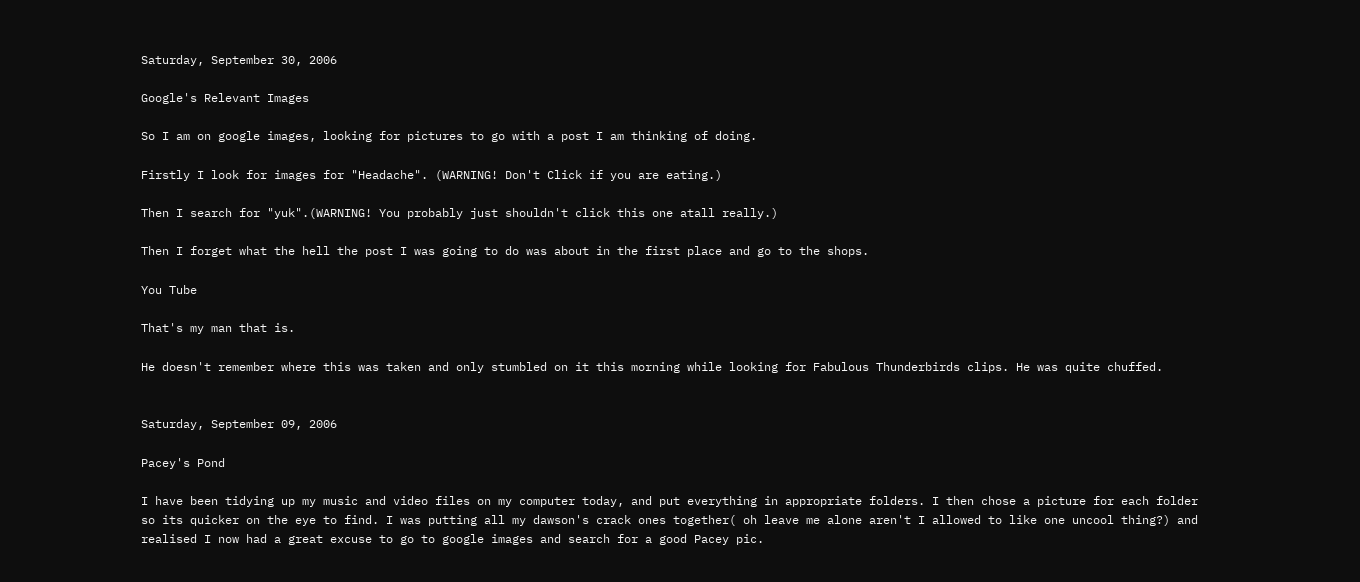Saturday, September 30, 2006

Google's Relevant Images

So I am on google images, looking for pictures to go with a post I am thinking of doing.

Firstly I look for images for "Headache". (WARNING! Don't Click if you are eating.)

Then I search for "yuk".(WARNING! You probably just shouldn't click this one atall really.)

Then I forget what the hell the post I was going to do was about in the first place and go to the shops.

You Tube

That's my man that is.

He doesn't remember where this was taken and only stumbled on it this morning while looking for Fabulous Thunderbirds clips. He was quite chuffed.


Saturday, September 09, 2006

Pacey's Pond

I have been tidying up my music and video files on my computer today, and put everything in appropriate folders. I then chose a picture for each folder so its quicker on the eye to find. I was putting all my dawson's crack ones together( oh leave me alone aren't I allowed to like one uncool thing?) and realised I now had a great excuse to go to google images and search for a good Pacey pic.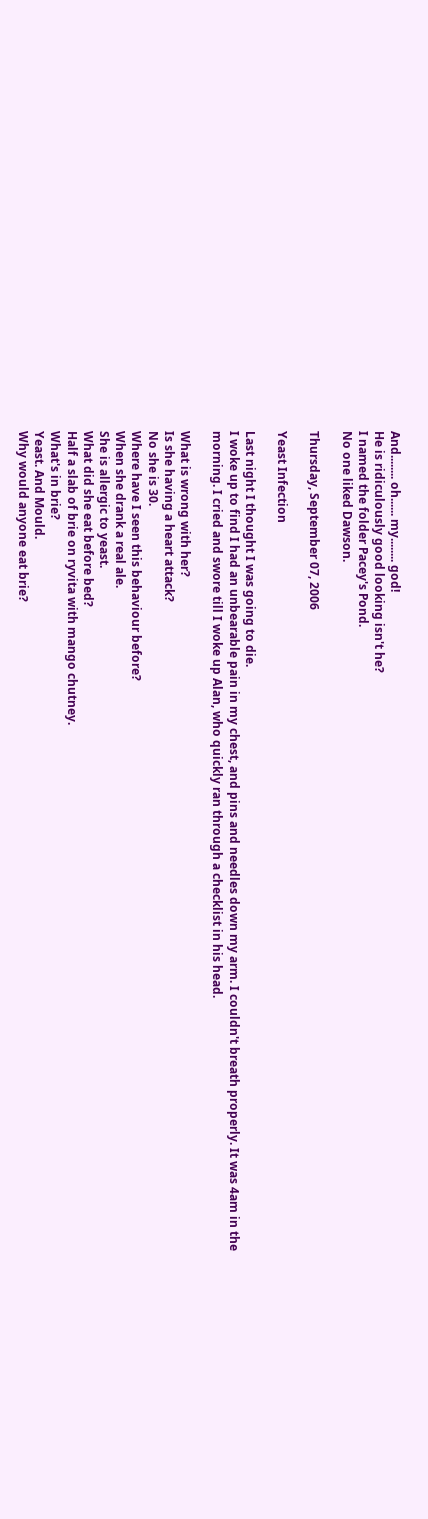And........ oh...... my........ god!
He is ridiculously good looking isn't he?
I named the folder Pacey's Pond.
No one liked Dawson.

Thursday, September 07, 2006

Yeast Infection

Last night I thought I was going to die.
I woke up to find I had an unbearable pain in my chest, and pins and needles down my arm. I couldn't breath properly. It was 4am in the morning. I cried and swore till I woke up Alan, who quickly ran through a checklist in his head.

What is wrong with her?
Is she having a heart attack?
No she is 30.
Where have I seen this behaviour before?
When she drank a real ale.
She is allergic to yeast.
What did she eat before bed?
Half a slab of brie on ryvita with mango chutney.
What's in brie?
Yeast. And Mould.
Why would anyone eat brie?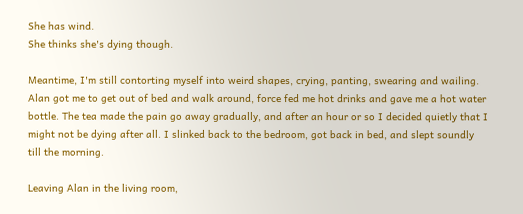She has wind.
She thinks she's dying though.

Meantime, I'm still contorting myself into weird shapes, crying, panting, swearing and wailing. Alan got me to get out of bed and walk around, force fed me hot drinks and gave me a hot water bottle. The tea made the pain go away gradually, and after an hour or so I decided quietly that I might not be dying after all. I slinked back to the bedroom, got back in bed, and slept soundly till the morning.

Leaving Alan in the living room,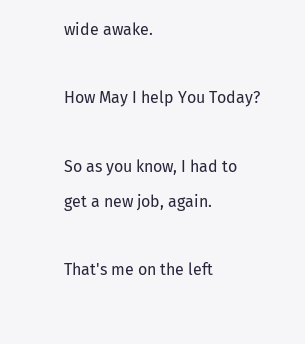wide awake.

How May I help You Today?

So as you know, I had to get a new job, again.

That's me on the left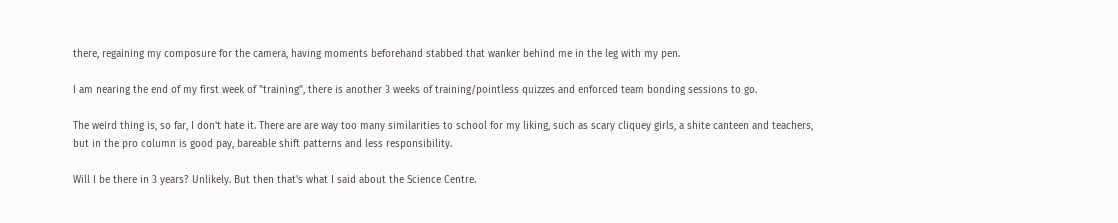there, regaining my composure for the camera, having moments beforehand stabbed that wanker behind me in the leg with my pen.

I am nearing the end of my first week of "training", there is another 3 weeks of training/pointless quizzes and enforced team bonding sessions to go.

The weird thing is, so far, I don't hate it. There are are way too many similarities to school for my liking, such as scary cliquey girls, a shite canteen and teachers, but in the pro column is good pay, bareable shift patterns and less responsibility.

Will I be there in 3 years? Unlikely. But then that's what I said about the Science Centre.